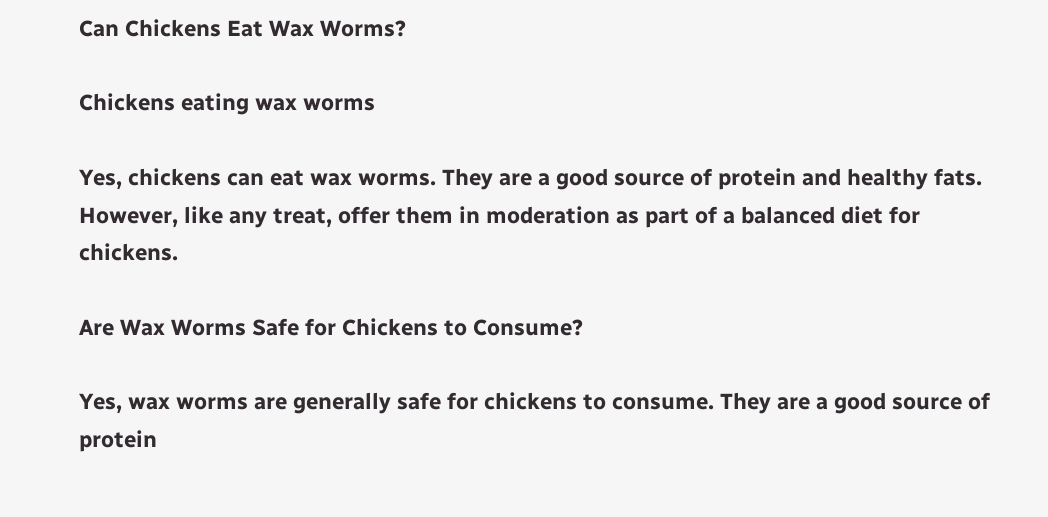Can Chickens Eat Wax Worms?

Chickens eating wax worms

Yes, chickens can eat wax worms. They are a good source of protein and healthy fats. However, like any treat, offer them in moderation as part of a balanced diet for chickens.

Are Wax Worms Safe for Chickens to Consume?

Yes, wax worms are generally safe for chickens to consume. They are a good source of protein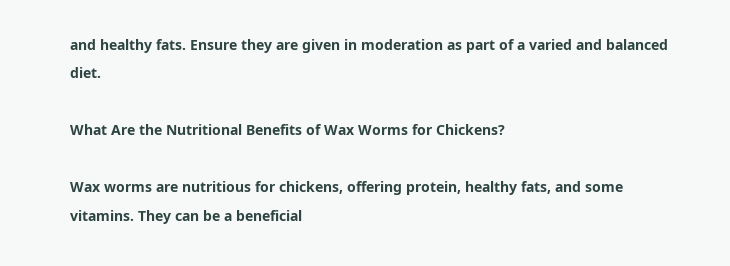and healthy fats. Ensure they are given in moderation as part of a varied and balanced diet.

What Are the Nutritional Benefits of Wax Worms for Chickens?

Wax worms are nutritious for chickens, offering protein, healthy fats, and some vitamins. They can be a beneficial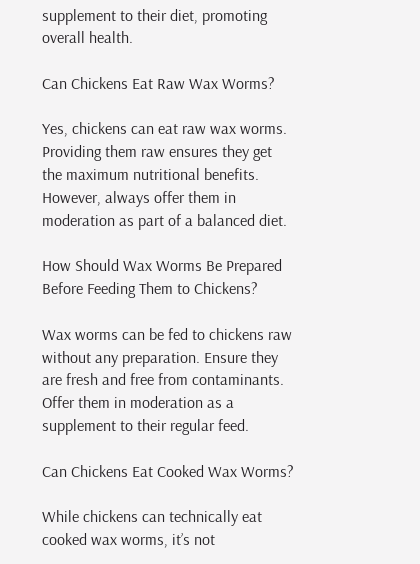supplement to their diet, promoting overall health.

Can Chickens Eat Raw Wax Worms?

Yes, chickens can eat raw wax worms. Providing them raw ensures they get the maximum nutritional benefits. However, always offer them in moderation as part of a balanced diet.

How Should Wax Worms Be Prepared Before Feeding Them to Chickens?

Wax worms can be fed to chickens raw without any preparation. Ensure they are fresh and free from contaminants. Offer them in moderation as a supplement to their regular feed.

Can Chickens Eat Cooked Wax Worms?

While chickens can technically eat cooked wax worms, it’s not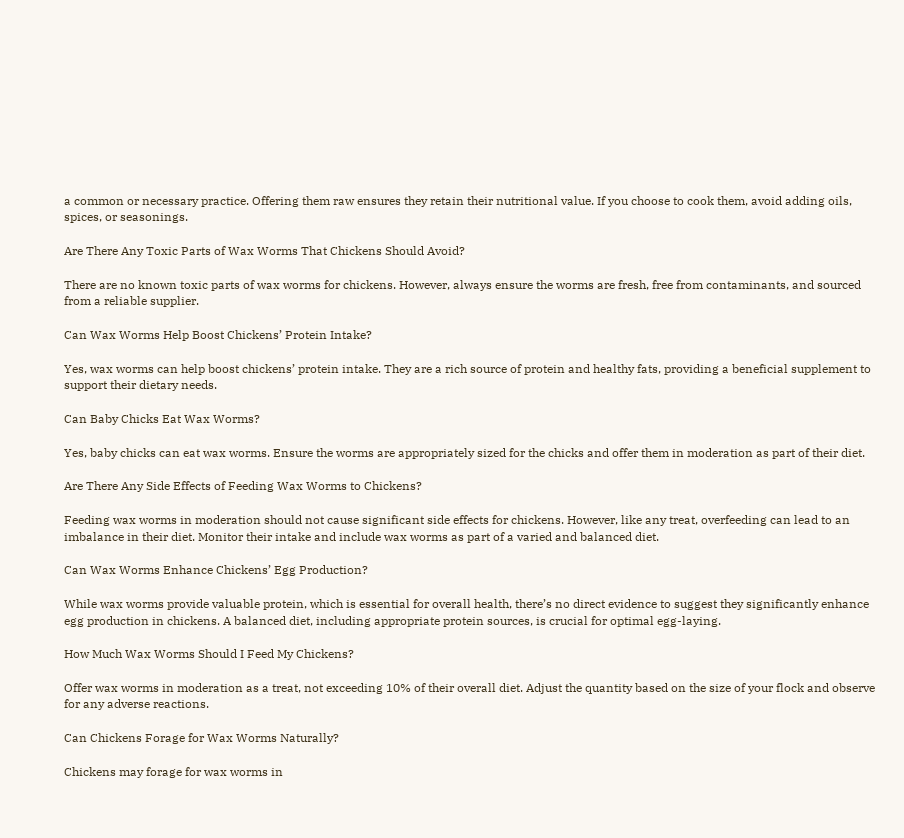a common or necessary practice. Offering them raw ensures they retain their nutritional value. If you choose to cook them, avoid adding oils, spices, or seasonings.

Are There Any Toxic Parts of Wax Worms That Chickens Should Avoid?

There are no known toxic parts of wax worms for chickens. However, always ensure the worms are fresh, free from contaminants, and sourced from a reliable supplier.

Can Wax Worms Help Boost Chickens’ Protein Intake?

Yes, wax worms can help boost chickens’ protein intake. They are a rich source of protein and healthy fats, providing a beneficial supplement to support their dietary needs.

Can Baby Chicks Eat Wax Worms?

Yes, baby chicks can eat wax worms. Ensure the worms are appropriately sized for the chicks and offer them in moderation as part of their diet.

Are There Any Side Effects of Feeding Wax Worms to Chickens?

Feeding wax worms in moderation should not cause significant side effects for chickens. However, like any treat, overfeeding can lead to an imbalance in their diet. Monitor their intake and include wax worms as part of a varied and balanced diet.

Can Wax Worms Enhance Chickens’ Egg Production?

While wax worms provide valuable protein, which is essential for overall health, there’s no direct evidence to suggest they significantly enhance egg production in chickens. A balanced diet, including appropriate protein sources, is crucial for optimal egg-laying.

How Much Wax Worms Should I Feed My Chickens?

Offer wax worms in moderation as a treat, not exceeding 10% of their overall diet. Adjust the quantity based on the size of your flock and observe for any adverse reactions.

Can Chickens Forage for Wax Worms Naturally?

Chickens may forage for wax worms in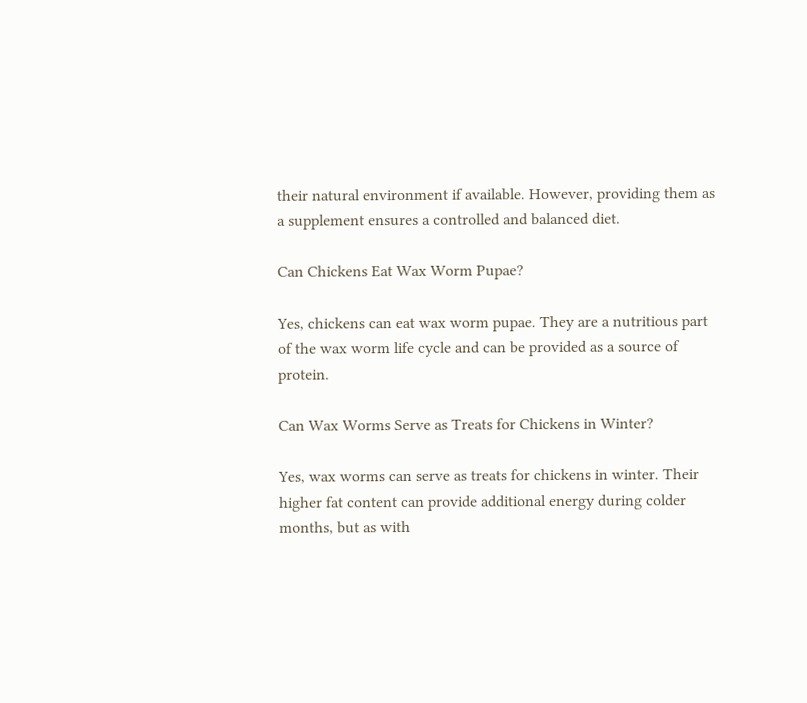their natural environment if available. However, providing them as a supplement ensures a controlled and balanced diet.

Can Chickens Eat Wax Worm Pupae?

Yes, chickens can eat wax worm pupae. They are a nutritious part of the wax worm life cycle and can be provided as a source of protein.

Can Wax Worms Serve as Treats for Chickens in Winter?

Yes, wax worms can serve as treats for chickens in winter. Their higher fat content can provide additional energy during colder months, but as with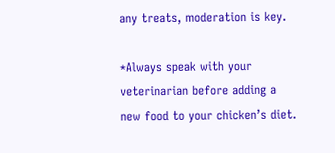any treats, moderation is key.

*Always speak with your veterinarian before adding a new food to your chicken’s diet.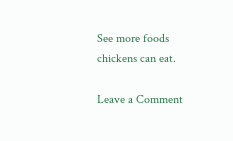See more foods chickens can eat.

Leave a Comment